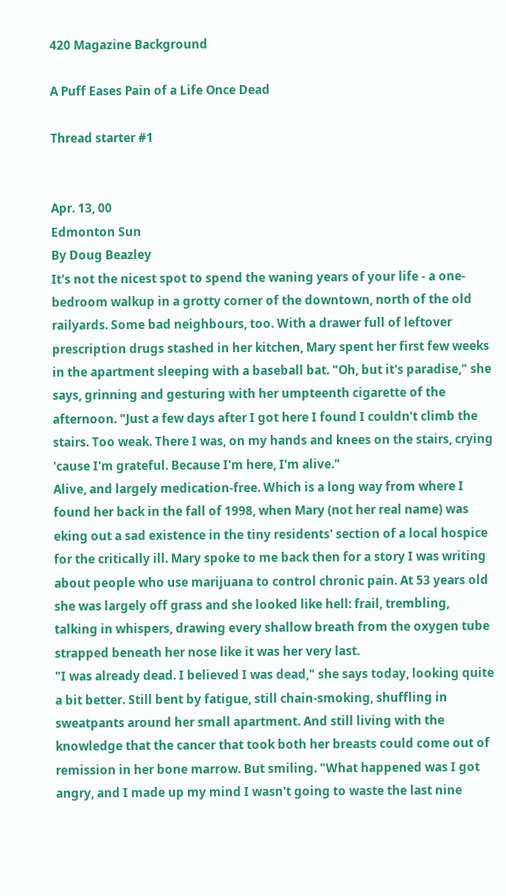420 Magazine Background

A Puff Eases Pain of a Life Once Dead

Thread starter #1


Apr. 13, 00
Edmonton Sun
By Doug Beazley
It's not the nicest spot to spend the waning years of your life - a one-bedroom walkup in a grotty corner of the downtown, north of the old railyards. Some bad neighbours, too. With a drawer full of leftover prescription drugs stashed in her kitchen, Mary spent her first few weeks in the apartment sleeping with a baseball bat. "Oh, but it's paradise," she says, grinning and gesturing with her umpteenth cigarette of the afternoon. "Just a few days after I got here I found I couldn't climb the stairs. Too weak. There I was, on my hands and knees on the stairs, crying 'cause I'm grateful. Because I'm here, I'm alive."
Alive, and largely medication-free. Which is a long way from where I found her back in the fall of 1998, when Mary (not her real name) was eking out a sad existence in the tiny residents' section of a local hospice for the critically ill. Mary spoke to me back then for a story I was writing about people who use marijuana to control chronic pain. At 53 years old she was largely off grass and she looked like hell: frail, trembling, talking in whispers, drawing every shallow breath from the oxygen tube strapped beneath her nose like it was her very last.
"I was already dead. I believed I was dead," she says today, looking quite a bit better. Still bent by fatigue, still chain-smoking, shuffling in sweatpants around her small apartment. And still living with the knowledge that the cancer that took both her breasts could come out of remission in her bone marrow. But smiling. "What happened was I got angry, and I made up my mind I wasn't going to waste the last nine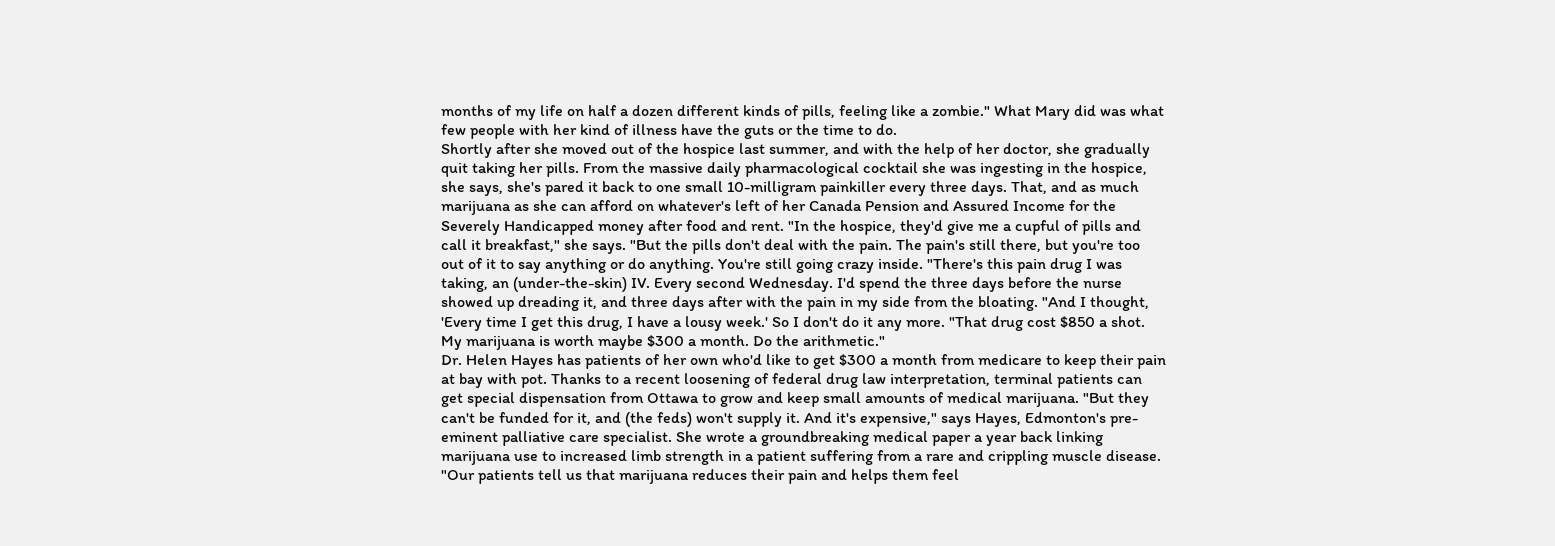months of my life on half a dozen different kinds of pills, feeling like a zombie." What Mary did was what few people with her kind of illness have the guts or the time to do.
Shortly after she moved out of the hospice last summer, and with the help of her doctor, she gradually quit taking her pills. From the massive daily pharmacological cocktail she was ingesting in the hospice, she says, she's pared it back to one small 10-milligram painkiller every three days. That, and as much marijuana as she can afford on whatever's left of her Canada Pension and Assured Income for the Severely Handicapped money after food and rent. "In the hospice, they'd give me a cupful of pills and call it breakfast," she says. "But the pills don't deal with the pain. The pain's still there, but you're too out of it to say anything or do anything. You're still going crazy inside. "There's this pain drug I was taking, an (under-the-skin) IV. Every second Wednesday. I'd spend the three days before the nurse showed up dreading it, and three days after with the pain in my side from the bloating. "And I thought, 'Every time I get this drug, I have a lousy week.' So I don't do it any more. "That drug cost $850 a shot. My marijuana is worth maybe $300 a month. Do the arithmetic."
Dr. Helen Hayes has patients of her own who'd like to get $300 a month from medicare to keep their pain at bay with pot. Thanks to a recent loosening of federal drug law interpretation, terminal patients can get special dispensation from Ottawa to grow and keep small amounts of medical marijuana. "But they can't be funded for it, and (the feds) won't supply it. And it's expensive," says Hayes, Edmonton's pre-eminent palliative care specialist. She wrote a groundbreaking medical paper a year back linking marijuana use to increased limb strength in a patient suffering from a rare and crippling muscle disease. "Our patients tell us that marijuana reduces their pain and helps them feel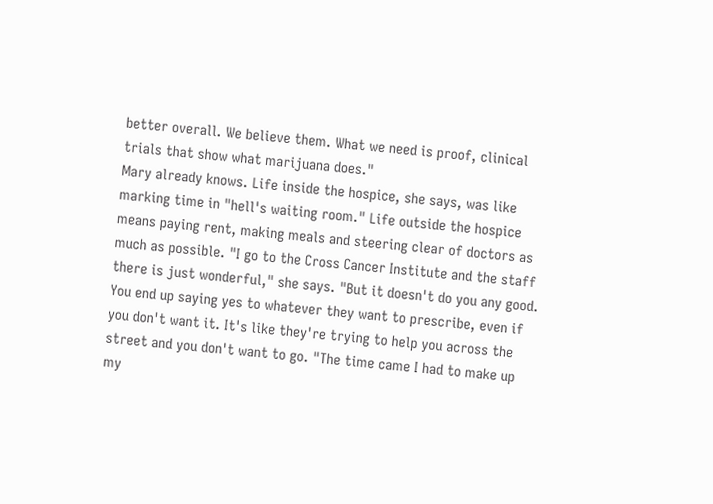better overall. We believe them. What we need is proof, clinical trials that show what marijuana does."
Mary already knows. Life inside the hospice, she says, was like marking time in "hell's waiting room." Life outside the hospice means paying rent, making meals and steering clear of doctors as much as possible. "I go to the Cross Cancer Institute and the staff there is just wonderful," she says. "But it doesn't do you any good. You end up saying yes to whatever they want to prescribe, even if you don't want it. It's like they're trying to help you across the street and you don't want to go. "The time came I had to make up my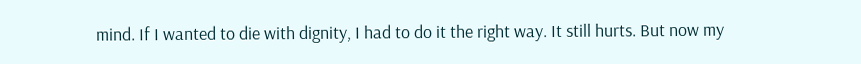mind. If I wanted to die with dignity, I had to do it the right way. It still hurts. But now my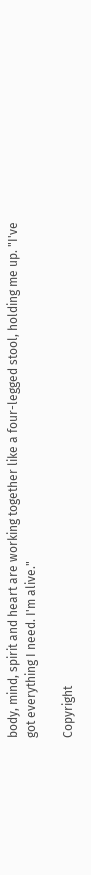body, mind, spirit and heart are working together like a four-legged stool, holding me up. "I've got everything I need. I'm alive."

Copyright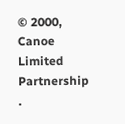© 2000, Canoe Limited Partnership .